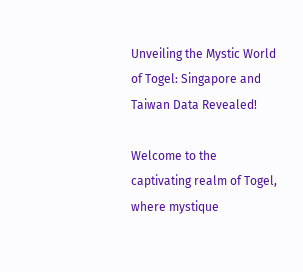Unveiling the Mystic World of Togel: Singapore and Taiwan Data Revealed!

Welcome to the captivating realm of Togel, where mystique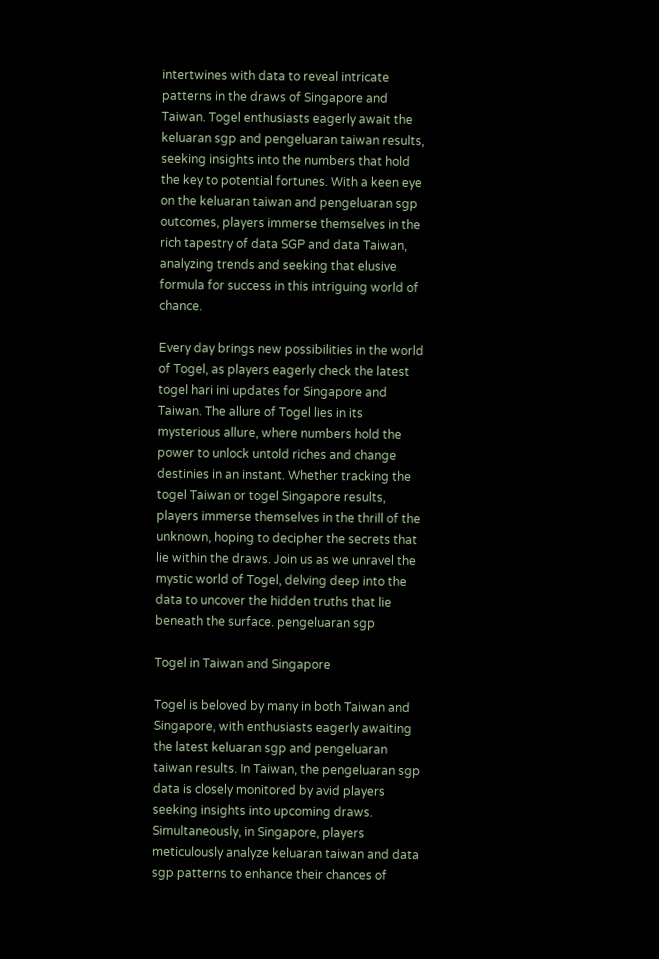intertwines with data to reveal intricate patterns in the draws of Singapore and Taiwan. Togel enthusiasts eagerly await the keluaran sgp and pengeluaran taiwan results, seeking insights into the numbers that hold the key to potential fortunes. With a keen eye on the keluaran taiwan and pengeluaran sgp outcomes, players immerse themselves in the rich tapestry of data SGP and data Taiwan, analyzing trends and seeking that elusive formula for success in this intriguing world of chance.

Every day brings new possibilities in the world of Togel, as players eagerly check the latest togel hari ini updates for Singapore and Taiwan. The allure of Togel lies in its mysterious allure, where numbers hold the power to unlock untold riches and change destinies in an instant. Whether tracking the togel Taiwan or togel Singapore results, players immerse themselves in the thrill of the unknown, hoping to decipher the secrets that lie within the draws. Join us as we unravel the mystic world of Togel, delving deep into the data to uncover the hidden truths that lie beneath the surface. pengeluaran sgp

Togel in Taiwan and Singapore

Togel is beloved by many in both Taiwan and Singapore, with enthusiasts eagerly awaiting the latest keluaran sgp and pengeluaran taiwan results. In Taiwan, the pengeluaran sgp data is closely monitored by avid players seeking insights into upcoming draws. Simultaneously, in Singapore, players meticulously analyze keluaran taiwan and data sgp patterns to enhance their chances of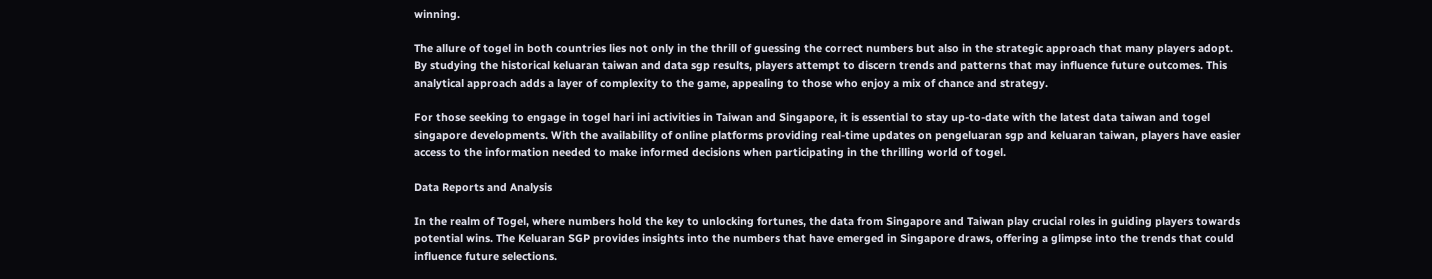winning.

The allure of togel in both countries lies not only in the thrill of guessing the correct numbers but also in the strategic approach that many players adopt. By studying the historical keluaran taiwan and data sgp results, players attempt to discern trends and patterns that may influence future outcomes. This analytical approach adds a layer of complexity to the game, appealing to those who enjoy a mix of chance and strategy.

For those seeking to engage in togel hari ini activities in Taiwan and Singapore, it is essential to stay up-to-date with the latest data taiwan and togel singapore developments. With the availability of online platforms providing real-time updates on pengeluaran sgp and keluaran taiwan, players have easier access to the information needed to make informed decisions when participating in the thrilling world of togel.

Data Reports and Analysis

In the realm of Togel, where numbers hold the key to unlocking fortunes, the data from Singapore and Taiwan play crucial roles in guiding players towards potential wins. The Keluaran SGP provides insights into the numbers that have emerged in Singapore draws, offering a glimpse into the trends that could influence future selections.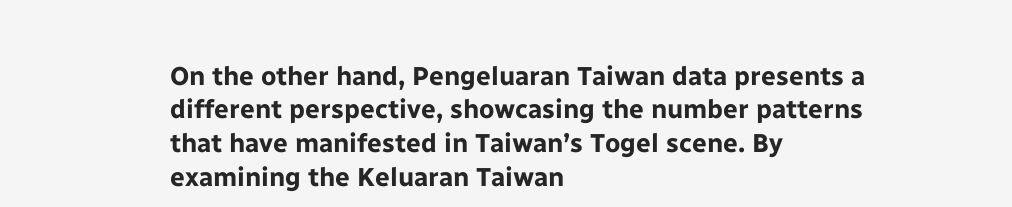On the other hand, Pengeluaran Taiwan data presents a different perspective, showcasing the number patterns that have manifested in Taiwan’s Togel scene. By examining the Keluaran Taiwan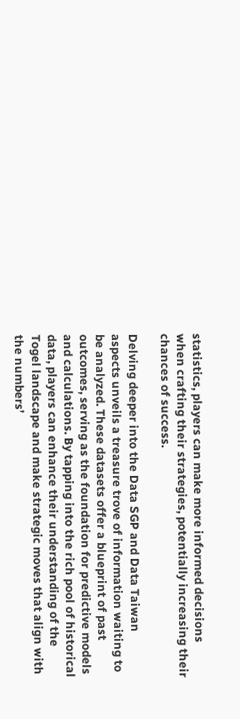statistics, players can make more informed decisions when crafting their strategies, potentially increasing their chances of success.

Delving deeper into the Data SGP and Data Taiwan aspects unveils a treasure trove of information waiting to be analyzed. These datasets offer a blueprint of past outcomes, serving as the foundation for predictive models and calculations. By tapping into the rich pool of historical data, players can enhance their understanding of the Togel landscape and make strategic moves that align with the numbers’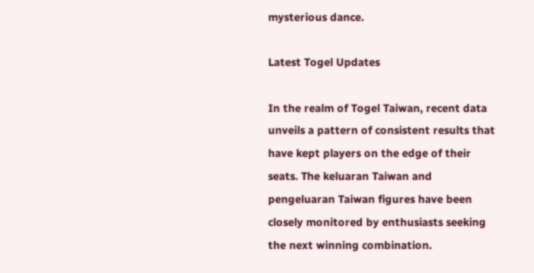mysterious dance.

Latest Togel Updates

In the realm of Togel Taiwan, recent data unveils a pattern of consistent results that have kept players on the edge of their seats. The keluaran Taiwan and pengeluaran Taiwan figures have been closely monitored by enthusiasts seeking the next winning combination.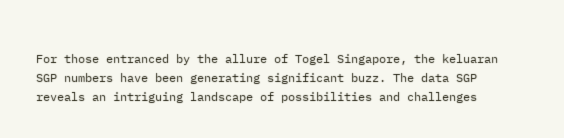For those entranced by the allure of Togel Singapore, the keluaran SGP numbers have been generating significant buzz. The data SGP reveals an intriguing landscape of possibilities and challenges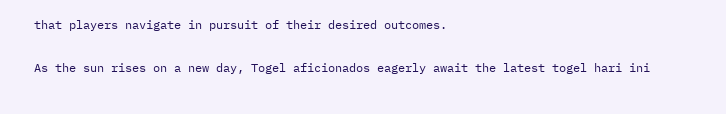that players navigate in pursuit of their desired outcomes.

As the sun rises on a new day, Togel aficionados eagerly await the latest togel hari ini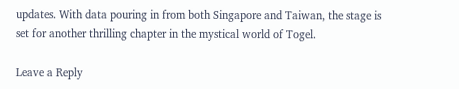updates. With data pouring in from both Singapore and Taiwan, the stage is set for another thrilling chapter in the mystical world of Togel.

Leave a Reply